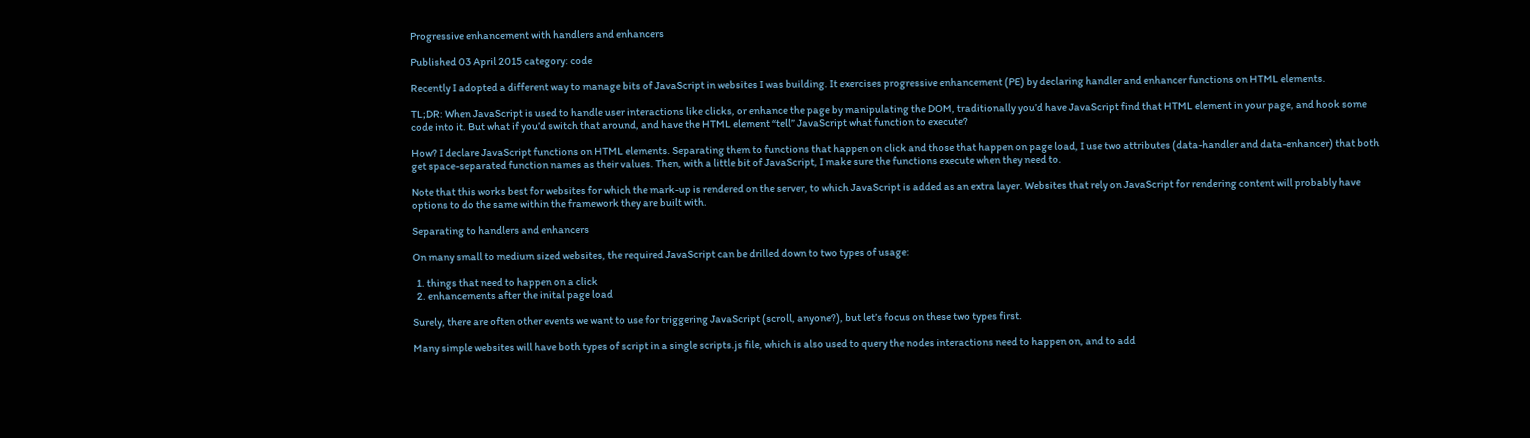Progressive enhancement with handlers and enhancers

Published 03 April 2015 category: code

Recently I adopted a different way to manage bits of JavaScript in websites I was building. It exercises progressive enhancement (PE) by declaring handler and enhancer functions on HTML elements.

TL;DR: When JavaScript is used to handle user interactions like clicks, or enhance the page by manipulating the DOM, traditionally you’d have JavaScript find that HTML element in your page, and hook some code into it. But what if you’d switch that around, and have the HTML element “tell” JavaScript what function to execute?

How? I declare JavaScript functions on HTML elements. Separating them to functions that happen on click and those that happen on page load, I use two attributes (data-handler and data-enhancer) that both get space-separated function names as their values. Then, with a little bit of JavaScript, I make sure the functions execute when they need to.

Note that this works best for websites for which the mark-up is rendered on the server, to which JavaScript is added as an extra layer. Websites that rely on JavaScript for rendering content will probably have options to do the same within the framework they are built with.

Separating to handlers and enhancers

On many small to medium sized websites, the required JavaScript can be drilled down to two types of usage:

  1. things that need to happen on a click
  2. enhancements after the inital page load

Surely, there are often other events we want to use for triggering JavaScript (scroll, anyone?), but let’s focus on these two types first.

Many simple websites will have both types of script in a single scripts.js file, which is also used to query the nodes interactions need to happen on, and to add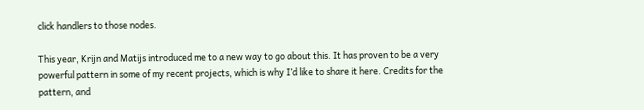click handlers to those nodes.

This year, Krijn and Matijs introduced me to a new way to go about this. It has proven to be a very powerful pattern in some of my recent projects, which is why I’d like to share it here. Credits for the pattern, and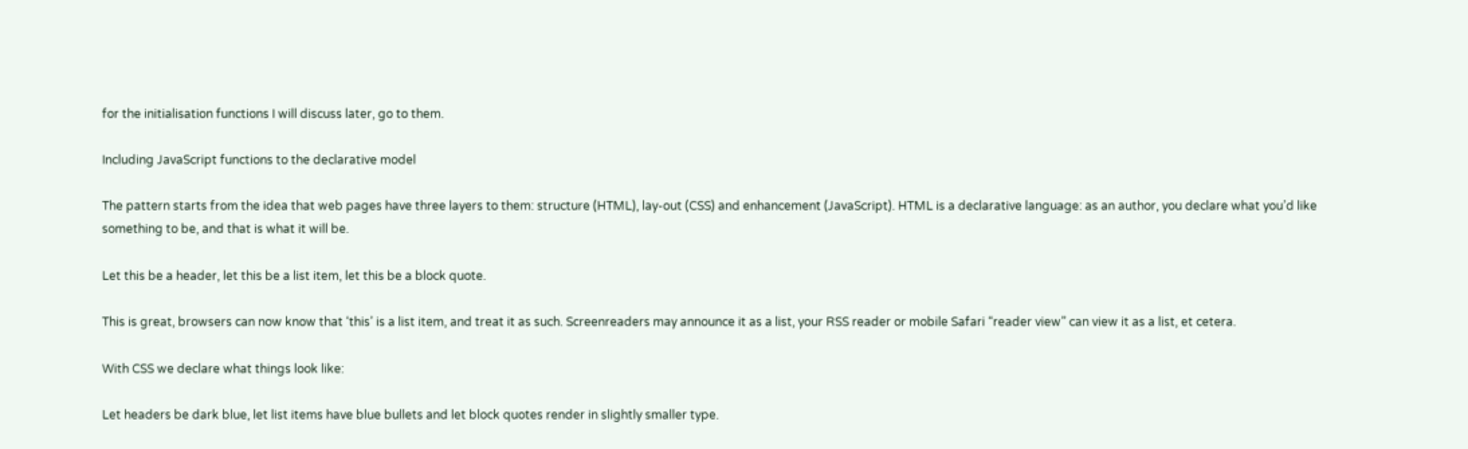for the initialisation functions I will discuss later, go to them.

Including JavaScript functions to the declarative model

The pattern starts from the idea that web pages have three layers to them: structure (HTML), lay-out (CSS) and enhancement (JavaScript). HTML is a declarative language: as an author, you declare what you’d like something to be, and that is what it will be.

Let this be a header, let this be a list item, let this be a block quote.

This is great, browsers can now know that ‘this’ is a list item, and treat it as such. Screenreaders may announce it as a list, your RSS reader or mobile Safari “reader view” can view it as a list, et cetera.

With CSS we declare what things look like:

Let headers be dark blue, let list items have blue bullets and let block quotes render in slightly smaller type.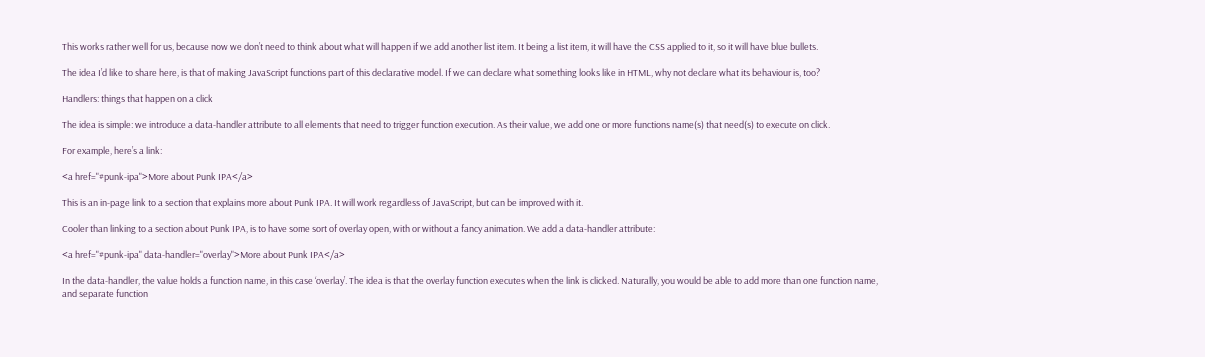This works rather well for us, because now we don’t need to think about what will happen if we add another list item. It being a list item, it will have the CSS applied to it, so it will have blue bullets.

The idea I’d like to share here, is that of making JavaScript functions part of this declarative model. If we can declare what something looks like in HTML, why not declare what its behaviour is, too?

Handlers: things that happen on a click

The idea is simple: we introduce a data-handler attribute to all elements that need to trigger function execution. As their value, we add one or more functions name(s) that need(s) to execute on click.

For example, here’s a link:

<a href="#punk-ipa">More about Punk IPA</a>

This is an in-page link to a section that explains more about Punk IPA. It will work regardless of JavaScript, but can be improved with it.

Cooler than linking to a section about Punk IPA, is to have some sort of overlay open, with or without a fancy animation. We add a data-handler attribute:

<a href="#punk-ipa" data-handler="overlay">More about Punk IPA</a>

In the data-handler, the value holds a function name, in this case ‘overlay’. The idea is that the overlay function executes when the link is clicked. Naturally, you would be able to add more than one function name, and separate function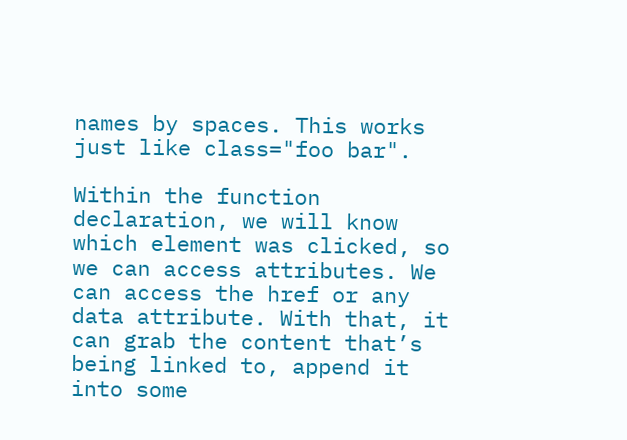names by spaces. This works just like class="foo bar".

Within the function declaration, we will know which element was clicked, so we can access attributes. We can access the href or any data attribute. With that, it can grab the content that’s being linked to, append it into some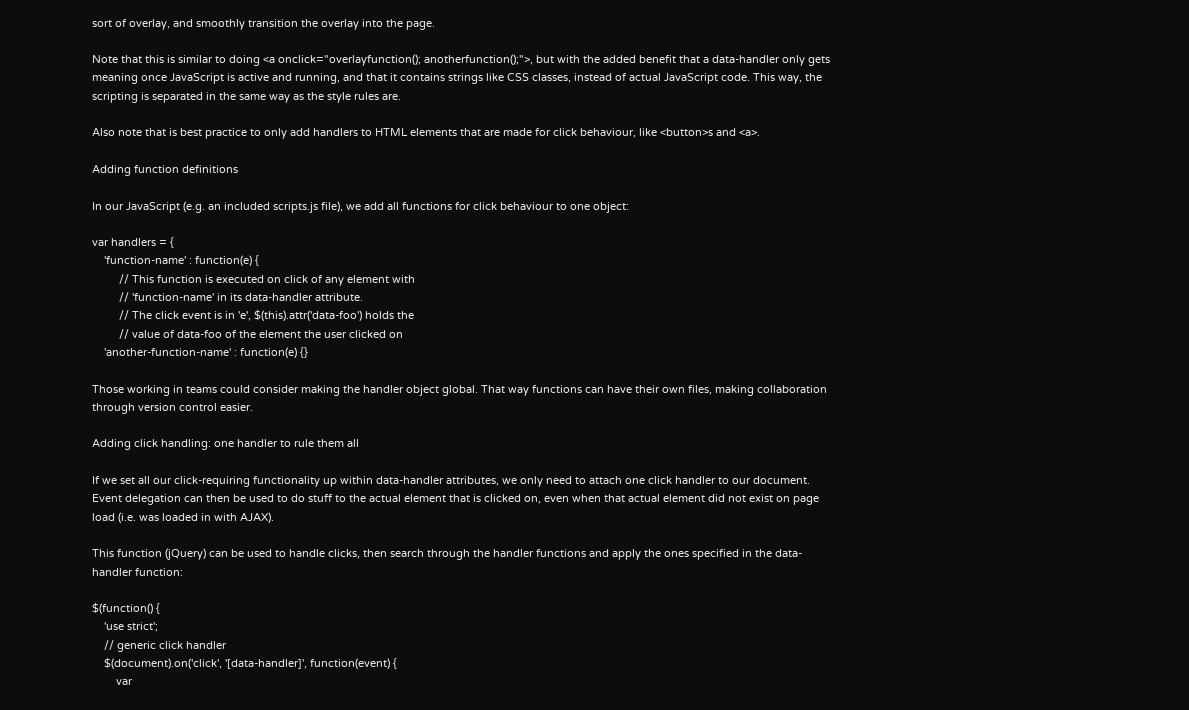sort of overlay, and smoothly transition the overlay into the page.

Note that this is similar to doing <a onclick="overlayfunction(); anotherfunction();">, but with the added benefit that a data-handler only gets meaning once JavaScript is active and running, and that it contains strings like CSS classes, instead of actual JavaScript code. This way, the scripting is separated in the same way as the style rules are.

Also note that is best practice to only add handlers to HTML elements that are made for click behaviour, like <button>s and <a>.

Adding function definitions

In our JavaScript (e.g. an included scripts.js file), we add all functions for click behaviour to one object:

var handlers = {
    'function-name' : function(e) {
         // This function is executed on click of any element with
         // 'function-name' in its data-handler attribute.
         // The click event is in 'e', $(this).attr('data-foo') holds the
         // value of data-foo of the element the user clicked on
    'another-function-name' : function(e) {}

Those working in teams could consider making the handler object global. That way functions can have their own files, making collaboration through version control easier.

Adding click handling: one handler to rule them all

If we set all our click-requiring functionality up within data-handler attributes, we only need to attach one click handler to our document. Event delegation can then be used to do stuff to the actual element that is clicked on, even when that actual element did not exist on page load (i.e. was loaded in with AJAX).

This function (jQuery) can be used to handle clicks, then search through the handler functions and apply the ones specified in the data-handler function:

$(function() {
    'use strict';
    // generic click handler
    $(document).on('click', '[data-handler]', function(event) {
        var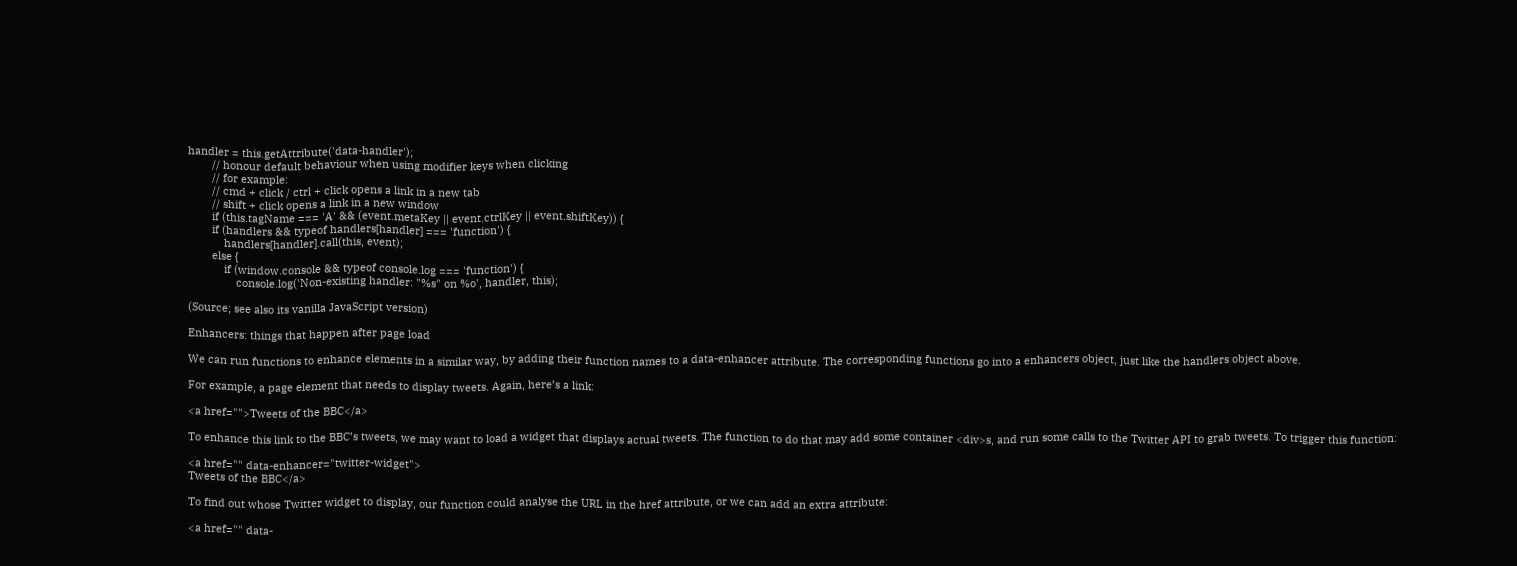handler = this.getAttribute('data-handler');
        // honour default behaviour when using modifier keys when clicking
        // for example:
        // cmd + click / ctrl + click opens a link in a new tab
        // shift + click opens a link in a new window
        if (this.tagName === 'A' && (event.metaKey || event.ctrlKey || event.shiftKey)) {
        if (handlers && typeof handlers[handler] === 'function') {
            handlers[handler].call(this, event);
        else {
            if (window.console && typeof console.log === 'function') {
                console.log('Non-existing handler: "%s" on %o', handler, this);

(Source; see also its vanilla JavaScript version)

Enhancers: things that happen after page load

We can run functions to enhance elements in a similar way, by adding their function names to a data-enhancer attribute. The corresponding functions go into a enhancers object, just like the handlers object above.

For example, a page element that needs to display tweets. Again, here’s a link:

<a href="">Tweets of the BBC</a>

To enhance this link to the BBC’s tweets, we may want to load a widget that displays actual tweets. The function to do that may add some container <div>s, and run some calls to the Twitter API to grab tweets. To trigger this function:

<a href="" data-enhancer="twitter-widget">
Tweets of the BBC</a>

To find out whose Twitter widget to display, our function could analyse the URL in the href attribute, or we can add an extra attribute:

<a href="" data-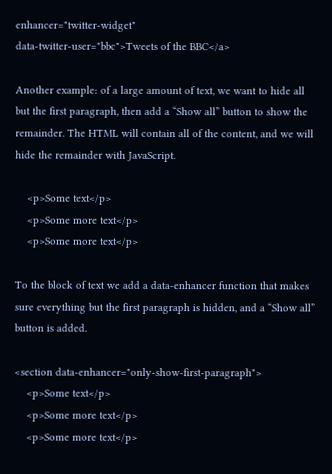enhancer="twitter-widget"
data-twitter-user="bbc">Tweets of the BBC</a>

Another example: of a large amount of text, we want to hide all but the first paragraph, then add a “Show all” button to show the remainder. The HTML will contain all of the content, and we will hide the remainder with JavaScript.

    <p>Some text</p>
    <p>Some more text</p>
    <p>Some more text</p>

To the block of text we add a data-enhancer function that makes sure everything but the first paragraph is hidden, and a “Show all” button is added.

<section data-enhancer="only-show-first-paragraph">
    <p>Some text</p>
    <p>Some more text</p>
    <p>Some more text</p>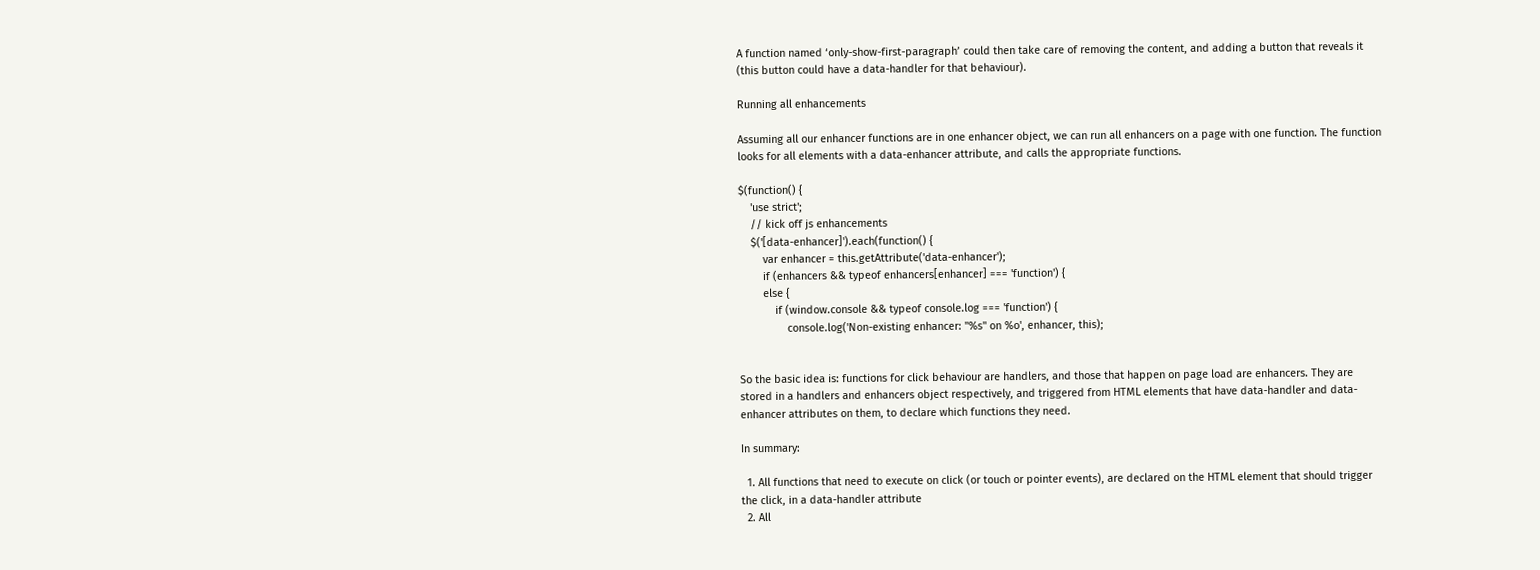A function named ‘only-show-first-paragraph’ could then take care of removing the content, and adding a button that reveals it (this button could have a data-handler for that behaviour).

Running all enhancements

Assuming all our enhancer functions are in one enhancer object, we can run all enhancers on a page with one function. The function looks for all elements with a data-enhancer attribute, and calls the appropriate functions.

$(function() {
    'use strict';
    // kick off js enhancements
    $('[data-enhancer]').each(function() {
        var enhancer = this.getAttribute('data-enhancer');
        if (enhancers && typeof enhancers[enhancer] === 'function') {
        else {
            if (window.console && typeof console.log === 'function') {
                console.log('Non-existing enhancer: "%s" on %o', enhancer, this);


So the basic idea is: functions for click behaviour are handlers, and those that happen on page load are enhancers. They are stored in a handlers and enhancers object respectively, and triggered from HTML elements that have data-handler and data-enhancer attributes on them, to declare which functions they need.

In summary:

  1. All functions that need to execute on click (or touch or pointer events), are declared on the HTML element that should trigger the click, in a data-handler attribute
  2. All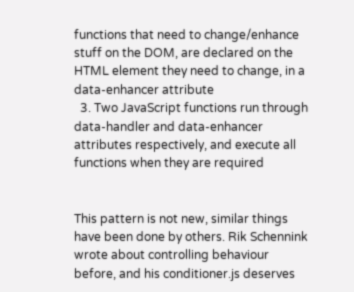functions that need to change/enhance stuff on the DOM, are declared on the HTML element they need to change, in a data-enhancer attribute
  3. Two JavaScript functions run through data-handler and data-enhancer attributes respectively, and execute all functions when they are required


This pattern is not new, similar things have been done by others. Rik Schennink wrote about controlling behaviour before, and his conditioner.js deserves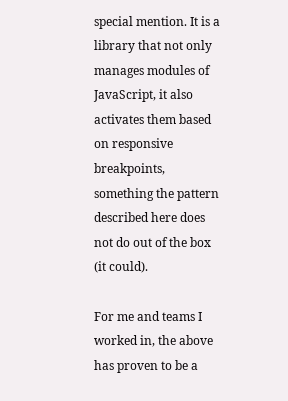special mention. It is a library that not only manages modules of JavaScript, it also activates them based on responsive breakpoints, something the pattern described here does not do out of the box (it could).

For me and teams I worked in, the above has proven to be a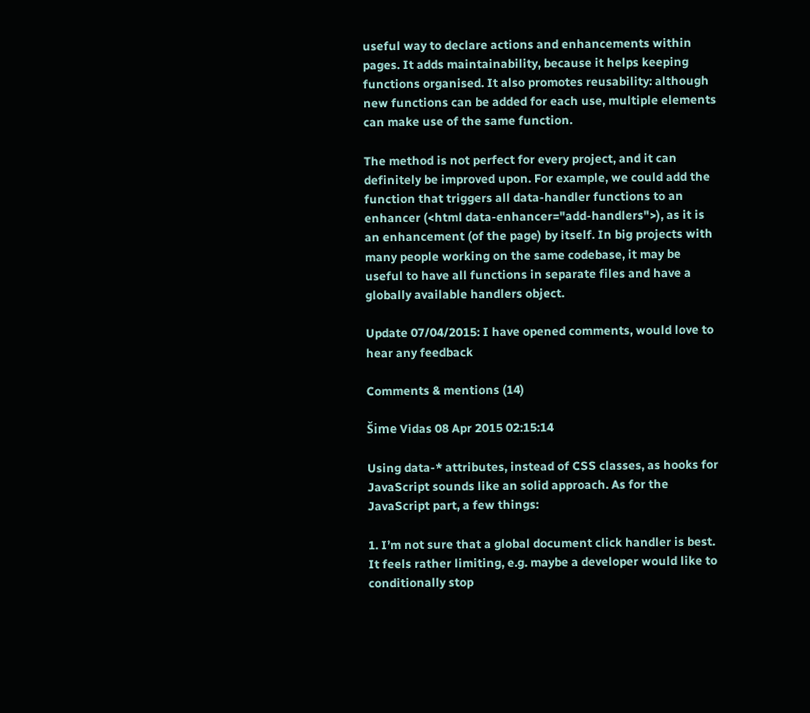useful way to declare actions and enhancements within pages. It adds maintainability, because it helps keeping functions organised. It also promotes reusability: although new functions can be added for each use, multiple elements can make use of the same function.

The method is not perfect for every project, and it can definitely be improved upon. For example, we could add the function that triggers all data-handler functions to an enhancer (<html data-enhancer="add-handlers">), as it is an enhancement (of the page) by itself. In big projects with many people working on the same codebase, it may be useful to have all functions in separate files and have a globally available handlers object.

Update 07/04/2015: I have opened comments, would love to hear any feedback

Comments & mentions (14)

Šime Vidas 08 Apr 2015 02:15:14

Using data-* attributes, instead of CSS classes, as hooks for JavaScript sounds like an solid approach. As for the JavaScript part, a few things:

1. I’m not sure that a global document click handler is best. It feels rather limiting, e.g. maybe a developer would like to conditionally stop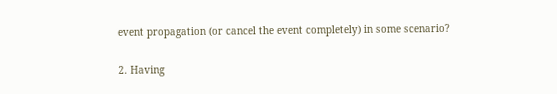event propagation (or cancel the event completely) in some scenario?

2. Having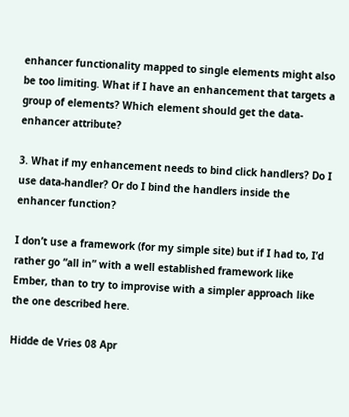enhancer functionality mapped to single elements might also be too limiting. What if I have an enhancement that targets a group of elements? Which element should get the data-enhancer attribute?

3. What if my enhancement needs to bind click handlers? Do I use data-handler? Or do I bind the handlers inside the enhancer function?

I don’t use a framework (for my simple site) but if I had to, I’d rather go “all in” with a well established framework like Ember, than to try to improvise with a simpler approach like the one described here.

Hidde de Vries 08 Apr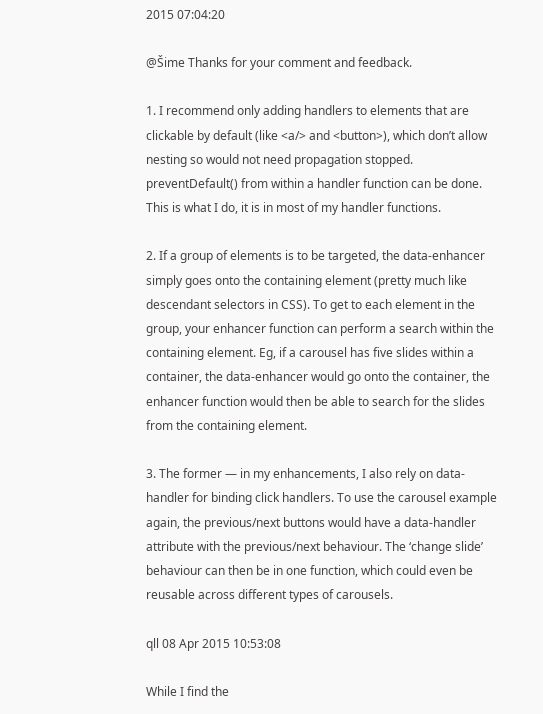2015 07:04:20

@Šime Thanks for your comment and feedback.

1. I recommend only adding handlers to elements that are clickable by default (like <a/> and <button>), which don’t allow nesting so would not need propagation stopped. preventDefault() from within a handler function can be done. This is what I do, it is in most of my handler functions.

2. If a group of elements is to be targeted, the data-enhancer simply goes onto the containing element (pretty much like descendant selectors in CSS). To get to each element in the group, your enhancer function can perform a search within the containing element. Eg, if a carousel has five slides within a container, the data-enhancer would go onto the container, the enhancer function would then be able to search for the slides from the containing element.

3. The former — in my enhancements, I also rely on data-handler for binding click handlers. To use the carousel example again, the previous/next buttons would have a data-handler attribute with the previous/next behaviour. The ‘change slide’ behaviour can then be in one function, which could even be reusable across different types of carousels.

qll 08 Apr 2015 10:53:08

While I find the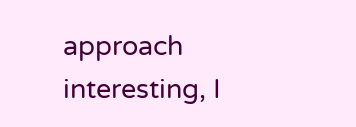approach interesting, I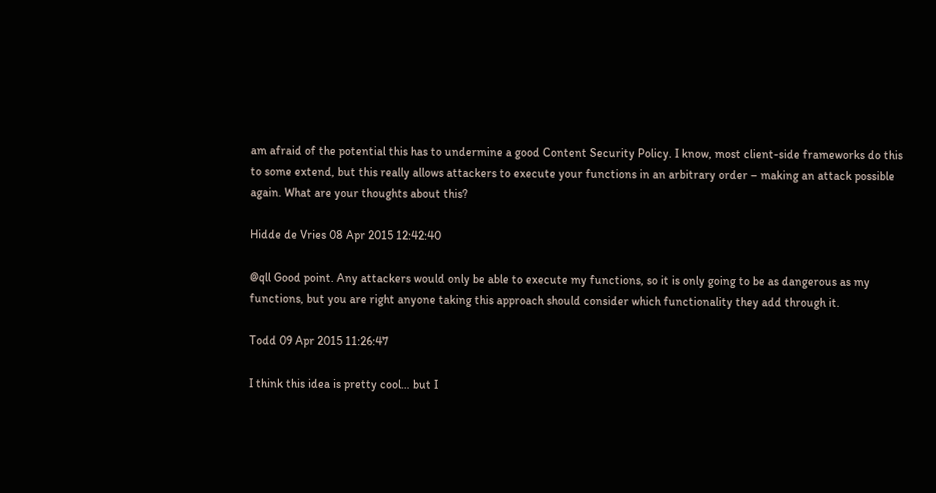am afraid of the potential this has to undermine a good Content Security Policy. I know, most client-side frameworks do this to some extend, but this really allows attackers to execute your functions in an arbitrary order – making an attack possible again. What are your thoughts about this?

Hidde de Vries 08 Apr 2015 12:42:40

@qll Good point. Any attackers would only be able to execute my functions, so it is only going to be as dangerous as my functions, but you are right anyone taking this approach should consider which functionality they add through it.

Todd 09 Apr 2015 11:26:47

I think this idea is pretty cool… but I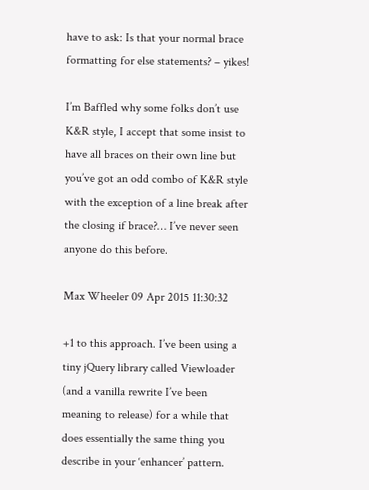have to ask: Is that your normal brace formatting for else statements? – yikes!

I’m Baffled why some folks don’t use K&R style, I accept that some insist to have all braces on their own line but you’ve got an odd combo of K&R style with the exception of a line break after the closing if brace?… I’ve never seen anyone do this before.

Max Wheeler 09 Apr 2015 11:30:32

+1 to this approach. I’ve been using a tiny jQuery library called Viewloader (and a vanilla rewrite I’ve been meaning to release) for a while that does essentially the same thing you describe in your ‘enhancer’ pattern.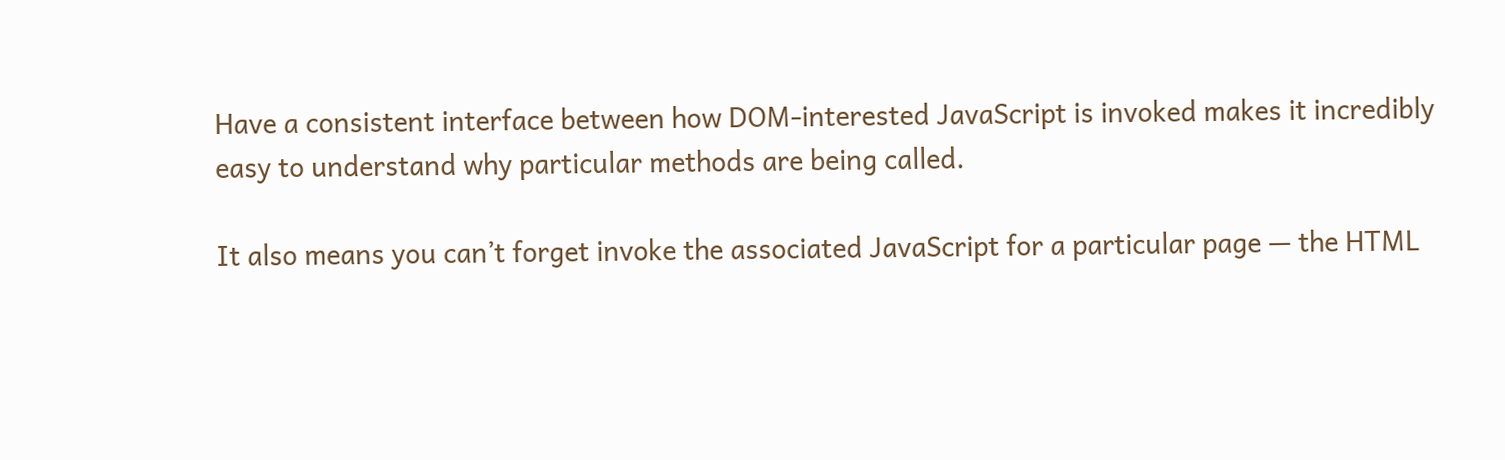Have a consistent interface between how DOM-interested JavaScript is invoked makes it incredibly easy to understand why particular methods are being called.

It also means you can’t forget invoke the associated JavaScript for a particular page — the HTML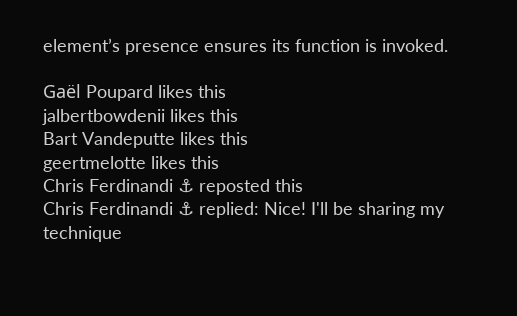element’s presence ensures its function is invoked.

Gaël Poupard likes this
jalbertbowdenii likes this
Bart Vandeputte likes this
geertmelotte likes this
Chris Ferdinandi ⚓ reposted this
Chris Ferdinandi ⚓ replied: Nice! I'll be sharing my technique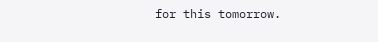for this tomorrow.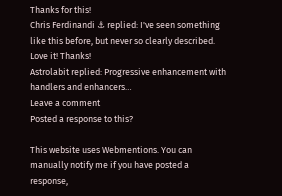Thanks for this!
Chris Ferdinandi ⚓ replied: I've seen something like this before, but never so clearly described. Love it! Thanks!
Astrolabit replied: Progressive enhancement with handlers and enhancers…
Leave a comment
Posted a response to this?

This website uses Webmentions. You can manually notify me if you have posted a response,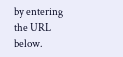by entering the URL below.